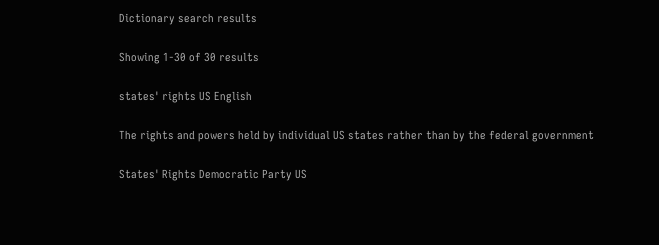Dictionary search results

Showing 1-30 of 30 results

states' rights US English

The rights and powers held by individual US states rather than by the federal government

States' Rights Democratic Party US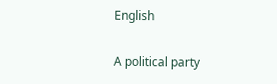English

A political party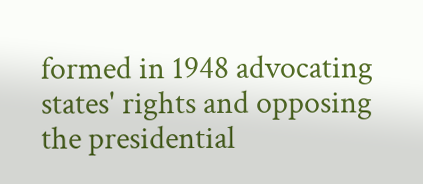formed in 1948 advocating states' rights and opposing the presidential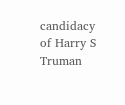candidacy of Harry S Truman